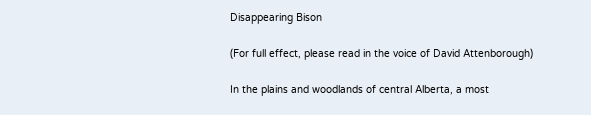Disappearing Bison

(For full effect, please read in the voice of David Attenborough)

In the plains and woodlands of central Alberta, a most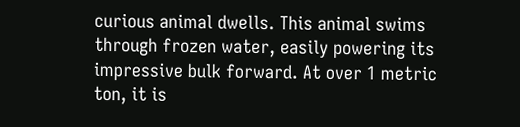curious animal dwells. This animal swims through frozen water, easily powering its impressive bulk forward. At over 1 metric ton, it is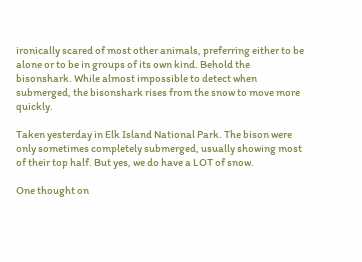ironically scared of most other animals, preferring either to be alone or to be in groups of its own kind. Behold the bisonshark. While almost impossible to detect when submerged, the bisonshark rises from the snow to move more quickly.

Taken yesterday in Elk Island National Park. The bison were only sometimes completely submerged, usually showing most of their top half. But yes, we do have a LOT of snow.

One thought on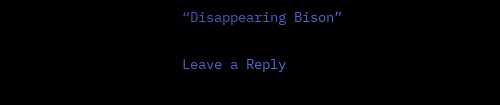“Disappearing Bison”

Leave a Reply